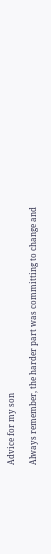Advice for my son

Always remember, the harder part was committing to change and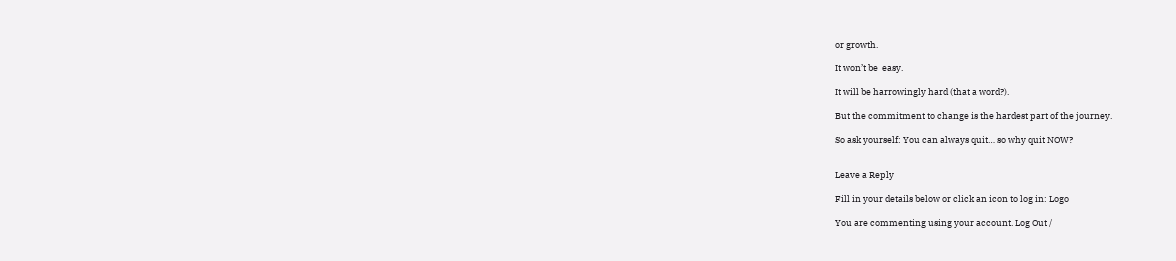or growth.

It won’t be  easy.

It will be harrowingly hard (that a word?).

But the commitment to change is the hardest part of the journey.

So ask yourself: You can always quit… so why quit NOW?


Leave a Reply

Fill in your details below or click an icon to log in: Logo

You are commenting using your account. Log Out /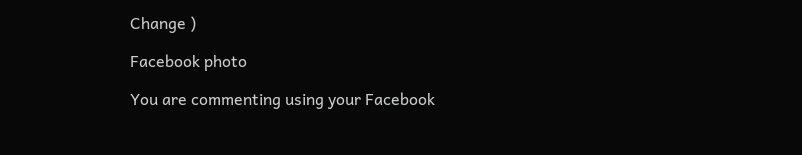Change )

Facebook photo

You are commenting using your Facebook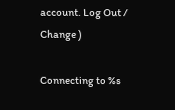account. Log Out /  Change )

Connecting to %s